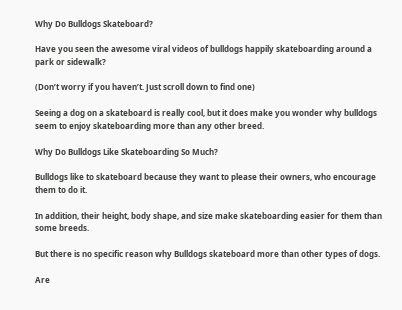Why Do Bulldogs Skateboard?

Have you seen the awesome viral videos of bulldogs happily skateboarding around a park or sidewalk?

(Don’t worry if you haven’t. Just scroll down to find one)

Seeing a dog on a skateboard is really cool, but it does make you wonder why bulldogs seem to enjoy skateboarding more than any other breed.

Why Do Bulldogs Like Skateboarding So Much?

Bulldogs like to skateboard because they want to please their owners, who encourage them to do it.

In addition, their height, body shape, and size make skateboarding easier for them than some breeds.

But there is no specific reason why Bulldogs skateboard more than other types of dogs.

Are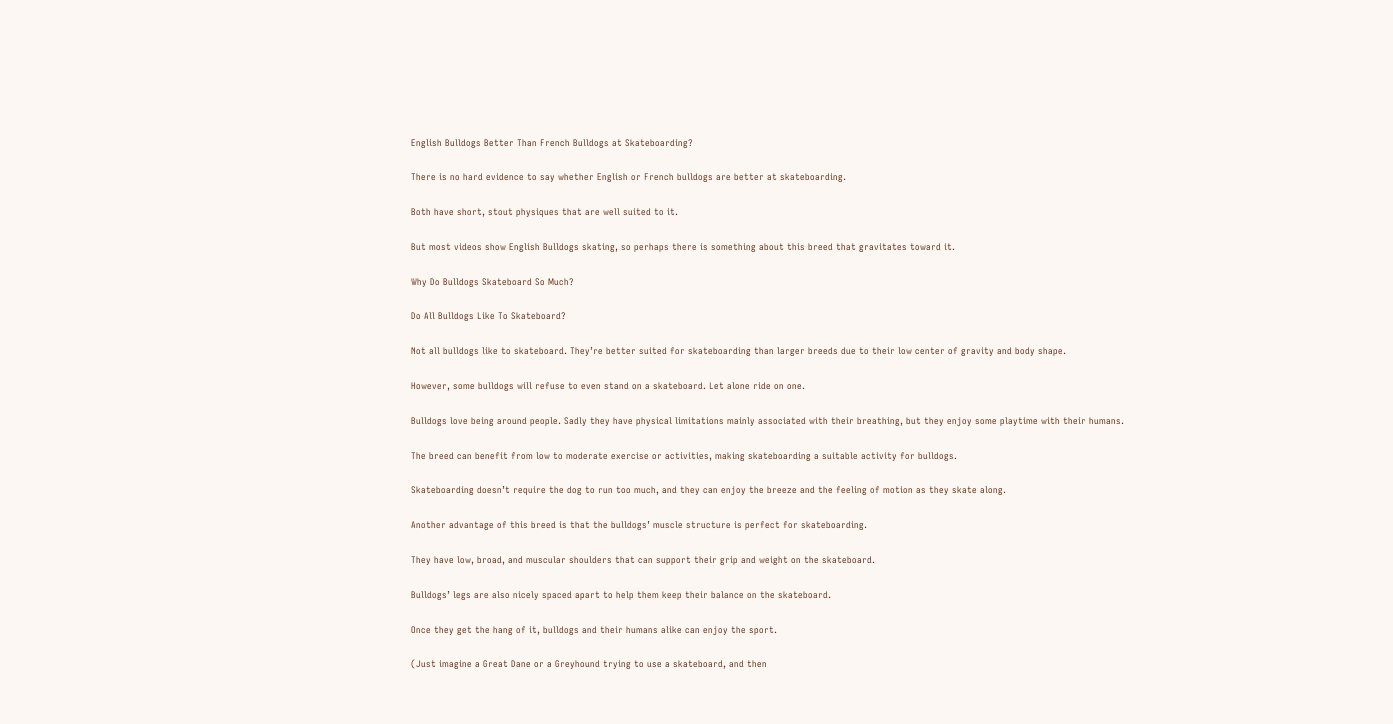English Bulldogs Better Than French Bulldogs at Skateboarding?

There is no hard evidence to say whether English or French bulldogs are better at skateboarding.

Both have short, stout physiques that are well suited to it.

But most videos show English Bulldogs skating, so perhaps there is something about this breed that gravitates toward it.

Why Do Bulldogs Skateboard So Much?

Do All Bulldogs Like To Skateboard?

Not all bulldogs like to skateboard. They’re better suited for skateboarding than larger breeds due to their low center of gravity and body shape.

However, some bulldogs will refuse to even stand on a skateboard. Let alone ride on one.

Bulldogs love being around people. Sadly they have physical limitations mainly associated with their breathing, but they enjoy some playtime with their humans.

The breed can benefit from low to moderate exercise or activities, making skateboarding a suitable activity for bulldogs.

Skateboarding doesn’t require the dog to run too much, and they can enjoy the breeze and the feeling of motion as they skate along.

Another advantage of this breed is that the bulldogs’ muscle structure is perfect for skateboarding.

They have low, broad, and muscular shoulders that can support their grip and weight on the skateboard.

Bulldogs’ legs are also nicely spaced apart to help them keep their balance on the skateboard.

Once they get the hang of it, bulldogs and their humans alike can enjoy the sport.

(Just imagine a Great Dane or a Greyhound trying to use a skateboard, and then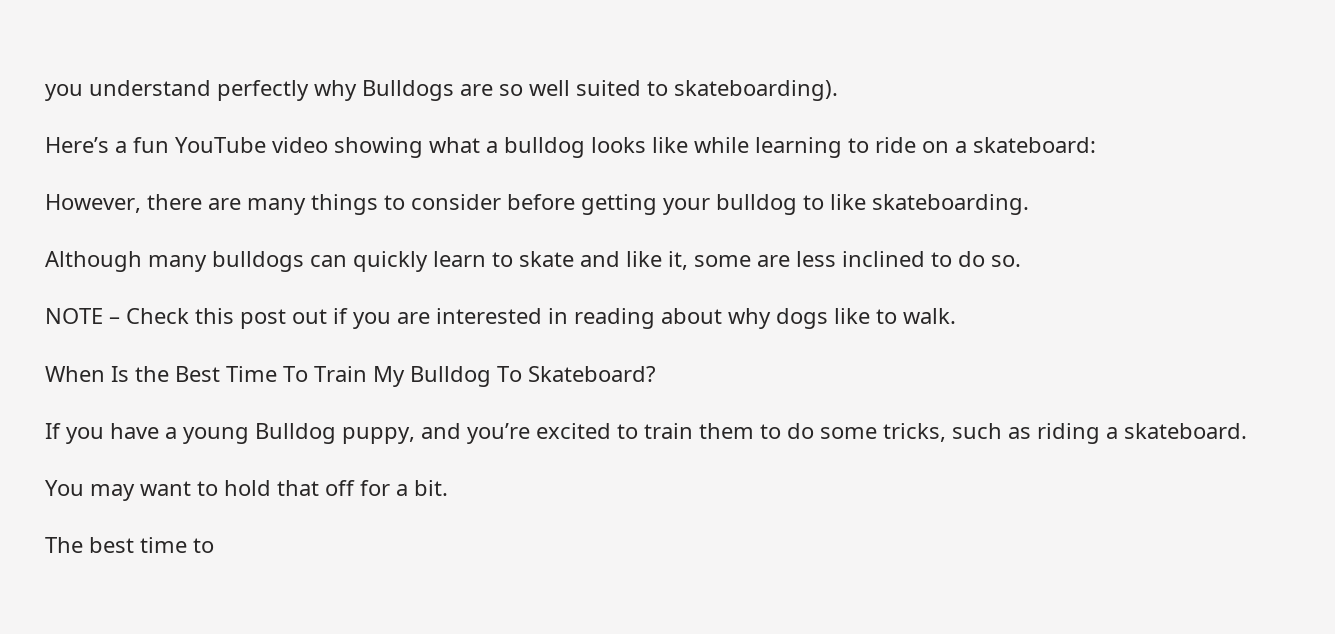you understand perfectly why Bulldogs are so well suited to skateboarding).

Here’s a fun YouTube video showing what a bulldog looks like while learning to ride on a skateboard:

However, there are many things to consider before getting your bulldog to like skateboarding.

Although many bulldogs can quickly learn to skate and like it, some are less inclined to do so.

NOTE – Check this post out if you are interested in reading about why dogs like to walk.

When Is the Best Time To Train My Bulldog To Skateboard?

If you have a young Bulldog puppy, and you’re excited to train them to do some tricks, such as riding a skateboard.

You may want to hold that off for a bit.

The best time to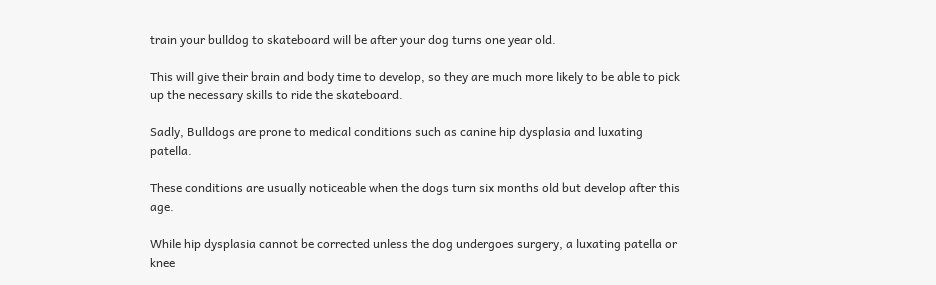train your bulldog to skateboard will be after your dog turns one year old.

This will give their brain and body time to develop, so they are much more likely to be able to pick up the necessary skills to ride the skateboard.

Sadly, Bulldogs are prone to medical conditions such as canine hip dysplasia and luxating patella.

These conditions are usually noticeable when the dogs turn six months old but develop after this age.

While hip dysplasia cannot be corrected unless the dog undergoes surgery, a luxating patella or knee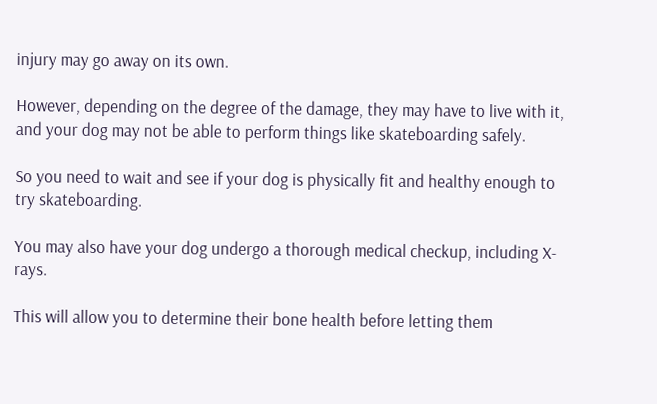injury may go away on its own.

However, depending on the degree of the damage, they may have to live with it, and your dog may not be able to perform things like skateboarding safely.

So you need to wait and see if your dog is physically fit and healthy enough to try skateboarding.

You may also have your dog undergo a thorough medical checkup, including X-rays.

This will allow you to determine their bone health before letting them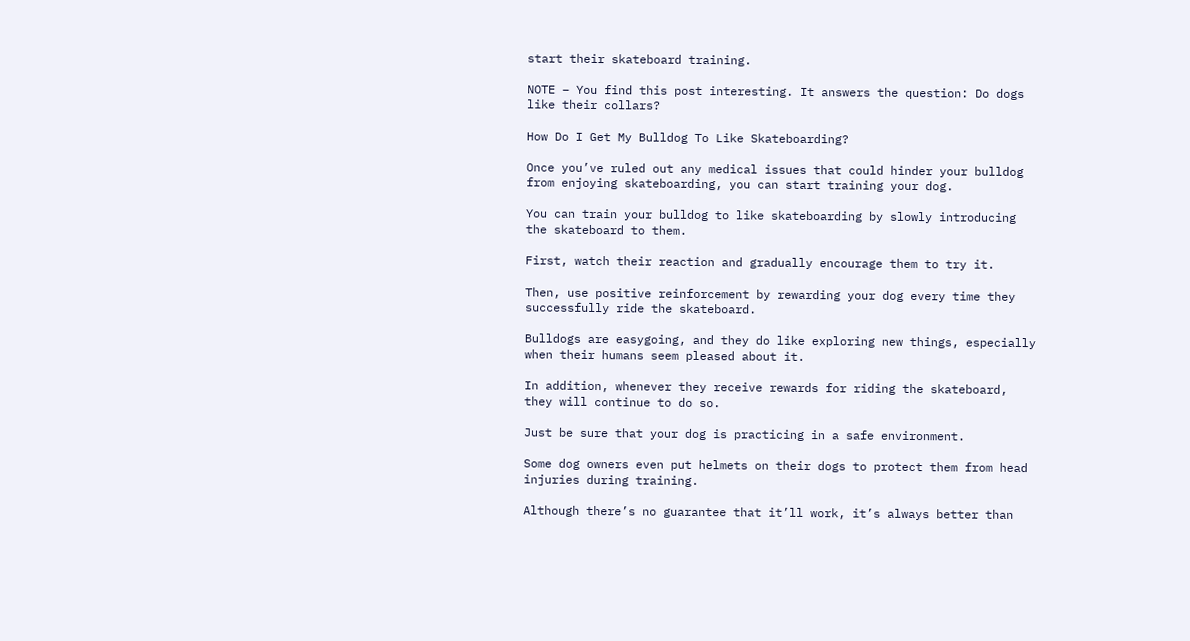start their skateboard training.

NOTE – You find this post interesting. It answers the question: Do dogs like their collars?

How Do I Get My Bulldog To Like Skateboarding?

Once you’ve ruled out any medical issues that could hinder your bulldog from enjoying skateboarding, you can start training your dog.

You can train your bulldog to like skateboarding by slowly introducing the skateboard to them.

First, watch their reaction and gradually encourage them to try it.

Then, use positive reinforcement by rewarding your dog every time they successfully ride the skateboard.

Bulldogs are easygoing, and they do like exploring new things, especially when their humans seem pleased about it.

In addition, whenever they receive rewards for riding the skateboard, they will continue to do so.

Just be sure that your dog is practicing in a safe environment.

Some dog owners even put helmets on their dogs to protect them from head injuries during training.

Although there’s no guarantee that it’ll work, it’s always better than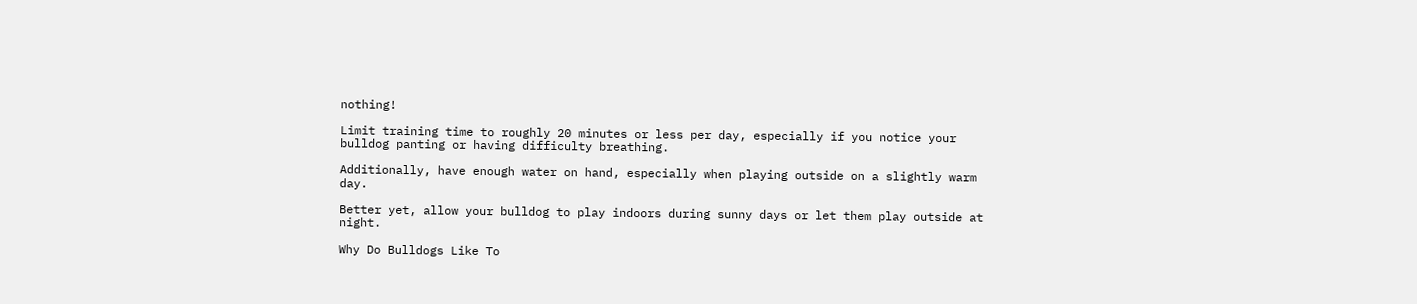nothing!

Limit training time to roughly 20 minutes or less per day, especially if you notice your bulldog panting or having difficulty breathing.

Additionally, have enough water on hand, especially when playing outside on a slightly warm day.

Better yet, allow your bulldog to play indoors during sunny days or let them play outside at night.

Why Do Bulldogs Like To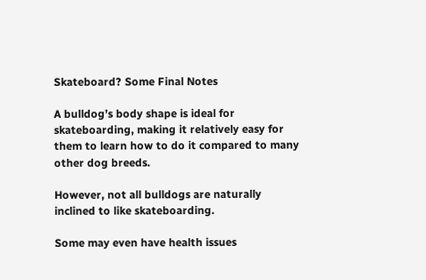Skateboard? Some Final Notes

A bulldog’s body shape is ideal for skateboarding, making it relatively easy for them to learn how to do it compared to many other dog breeds.

However, not all bulldogs are naturally inclined to like skateboarding.

Some may even have health issues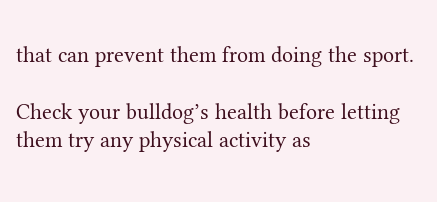that can prevent them from doing the sport.

Check your bulldog’s health before letting them try any physical activity as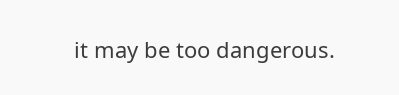it may be too dangerous.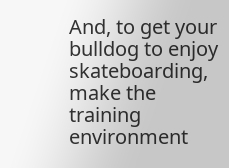And, to get your bulldog to enjoy skateboarding, make the training environment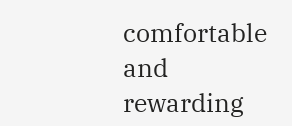comfortable and rewarding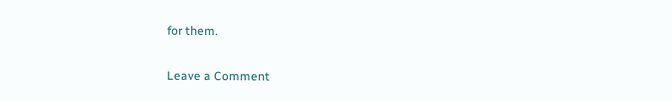for them.

Leave a Comment